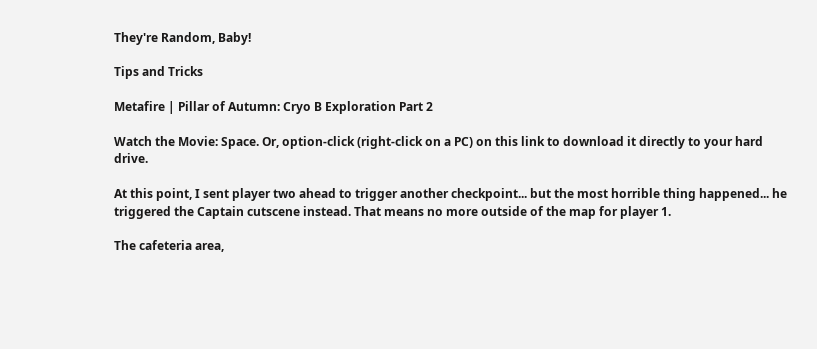They're Random, Baby!

Tips and Tricks

Metafire | Pillar of Autumn: Cryo B Exploration Part 2

Watch the Movie: Space. Or, option-click (right-click on a PC) on this link to download it directly to your hard drive.

At this point, I sent player two ahead to trigger another checkpoint... but the most horrible thing happened... he triggered the Captain cutscene instead. That means no more outside of the map for player 1.

The cafeteria area,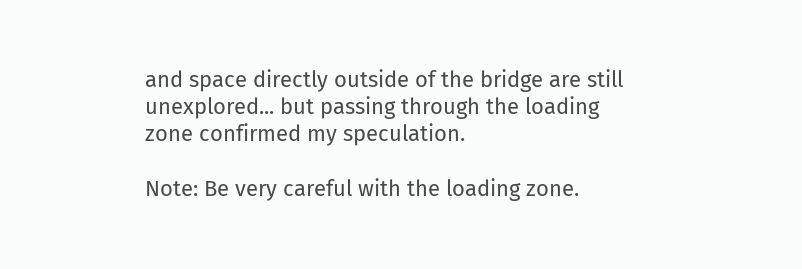and space directly outside of the bridge are still unexplored... but passing through the loading zone confirmed my speculation.

Note: Be very careful with the loading zone.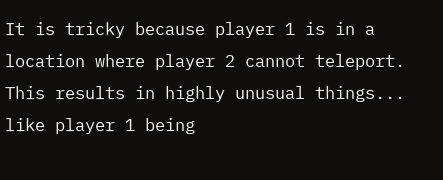It is tricky because player 1 is in a location where player 2 cannot teleport. This results in highly unusual things... like player 1 being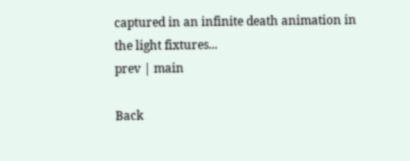captured in an infinite death animation in the light fixtures...
prev | main

Back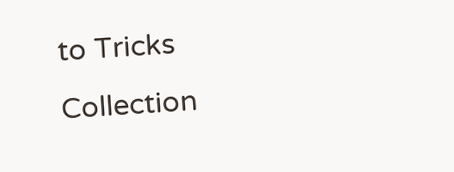to Tricks Collection